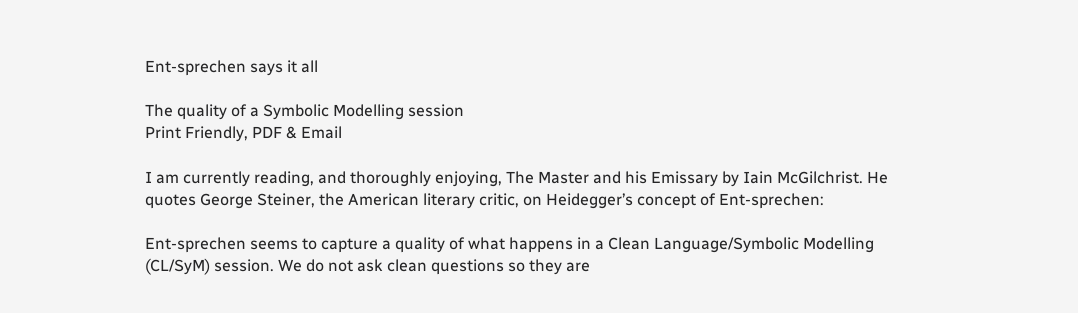Ent-sprechen says it all

The quality of a Symbolic Modelling session
Print Friendly, PDF & Email

I am currently reading, and thoroughly enjoying, The Master and his Emissary by Iain McGilchrist. He quotes George Steiner, the American literary critic, on Heidegger’s concept of Ent-sprechen:

Ent-sprechen seems to capture a quality of what happens in a Clean Language/Symbolic Modelling (CL/SyM) session. We do not ask clean questions so they are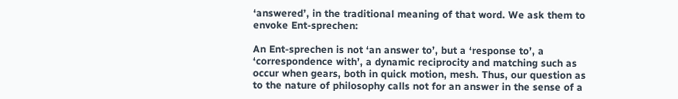‘answered’, in the traditional meaning of that word. We ask them to envoke Ent-sprechen:

An Ent-sprechen is not ‘an answer to’, but a ‘response to’, a ‘correspondence with’, a dynamic reciprocity and matching such as occur when gears, both in quick motion, mesh. Thus, our question as to the nature of philosophy calls not for an answer in the sense of a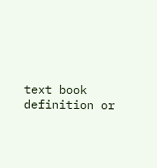text book definition or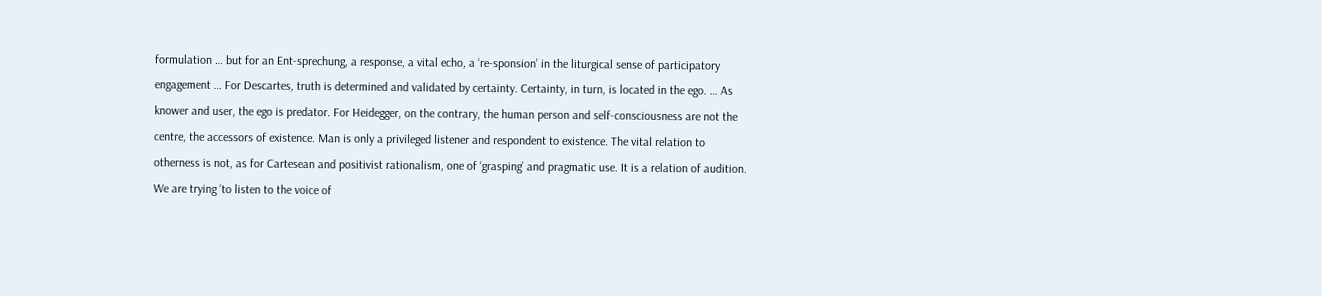formulation … but for an Ent-sprechung, a response, a vital echo, a ‘re-sponsion’ in the liturgical sense of participatory engagement … For Descartes, truth is determined and validated by certainty. Certainty, in turn, is located in the ego. … As knower and user, the ego is predator. For Heidegger, on the contrary, the human person and self-consciousness are not the centre, the accessors of existence. Man is only a privileged listener and respondent to existence. The vital relation to otherness is not, as for Cartesean and positivist rationalism, one of ‘grasping’ and pragmatic use. It is a relation of audition. We are trying ‘to listen to the voice of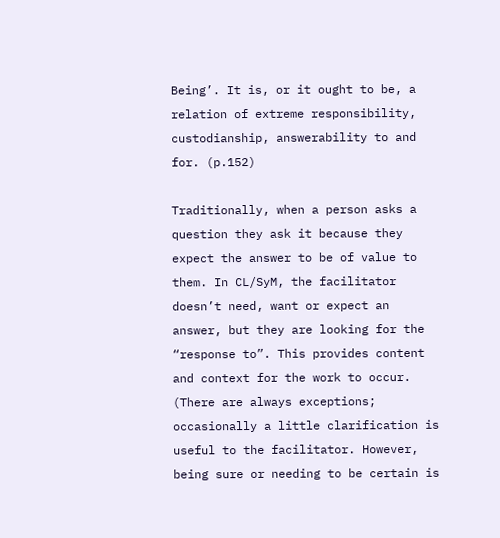Being’. It is, or it ought to be, a relation of extreme responsibility, custodianship, answerability to and for. (p.152)

Traditionally, when a person asks a question they ask it because they expect the answer to be of value to them. In CL/SyM, the facilitator doesn’t need, want or expect an answer, but they are looking for the “response to”. This provides content and context for the work to occur. (There are always exceptions; occasionally a little clarification is useful to the facilitator. However, being sure or needing to be certain is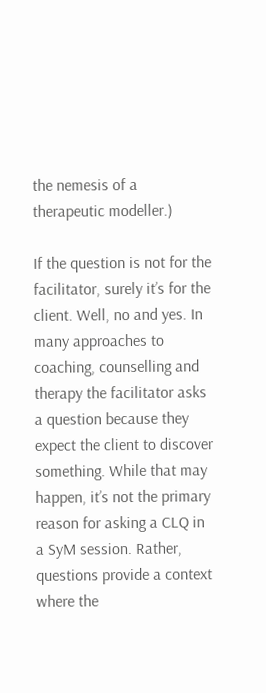the nemesis of a therapeutic modeller.)

If the question is not for the facilitator, surely it’s for the client. Well, no and yes. In many approaches to coaching, counselling and therapy the facilitator asks a question because they expect the client to discover something. While that may happen, it’s not the primary reason for asking a CLQ in a SyM session. Rather, questions provide a context where the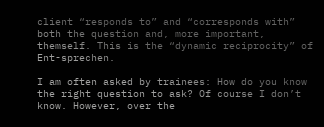client “responds to” and “corresponds with” both the question and, more important, themself. This is the “dynamic reciprocity” of Ent-sprechen.

I am often asked by trainees: How do you know the right question to ask? Of course I don’t know. However, over the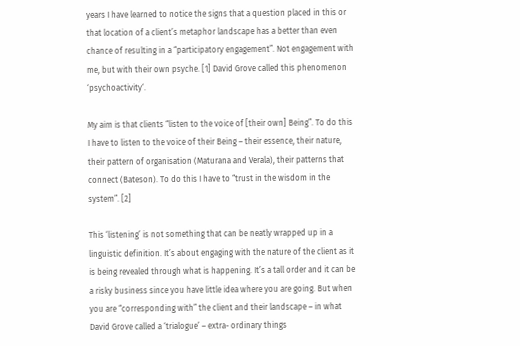years I have learned to notice the signs that a question placed in this or that location of a client’s metaphor landscape has a better than even chance of resulting in a “participatory engagement”. Not engagement with me, but with their own psyche. [1] David Grove called this phenomenon ‘psychoactivity‘.

My aim is that clients “listen to the voice of [their own] Being”. To do this I have to listen to the voice of their Being – their essence, their nature, their pattern of organisation (Maturana and Verala), their patterns that connect (Bateson). To do this I have to “trust in the wisdom in the system”. [2]

This ‘listening’ is not something that can be neatly wrapped up in a linguistic definition. It’s about engaging with the nature of the client as it is being revealed through what is happening. It’s a tall order and it can be a risky business since you have little idea where you are going. But when you are “corresponding with” the client and their landscape – in what David Grove called a ‘trialogue’ – extra- ordinary things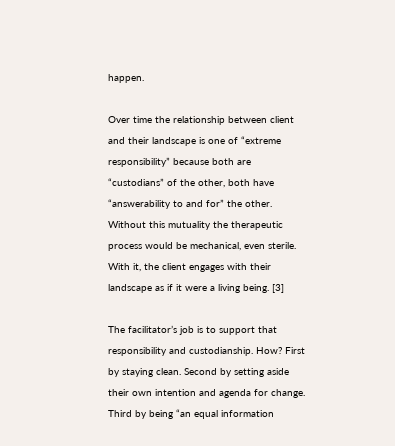happen.

Over time the relationship between client and their landscape is one of “extreme responsibility” because both are “custodians” of the other, both have “answerability to and for” the other. Without this mutuality the therapeutic process would be mechanical, even sterile. With it, the client engages with their landscape as if it were a living being. [3]

The facilitator’s job is to support that responsibility and custodianship. How? First by staying clean. Second by setting aside their own intention and agenda for change. Third by being “an equal information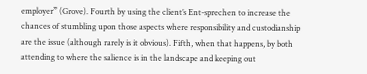employer” (Grove). Fourth by using the client’s Ent-sprechen to increase the chances of stumbling upon those aspects where responsibility and custodianship are the issue (although rarely is it obvious). Fifth, when that happens, by both attending to where the salience is in the landscape and keeping out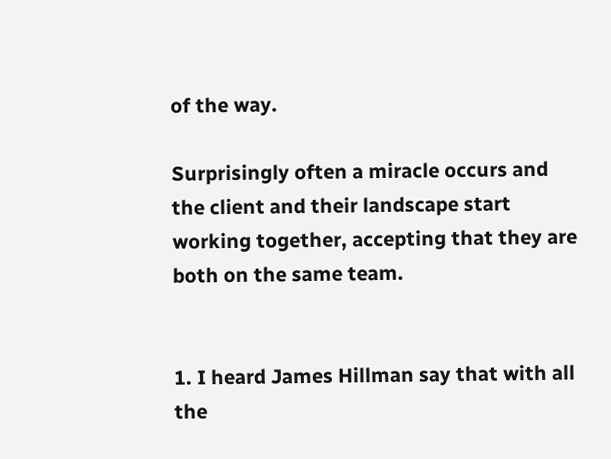of the way.

Surprisingly often a miracle occurs and the client and their landscape start working together, accepting that they are both on the same team.


1. I heard James Hillman say that with all the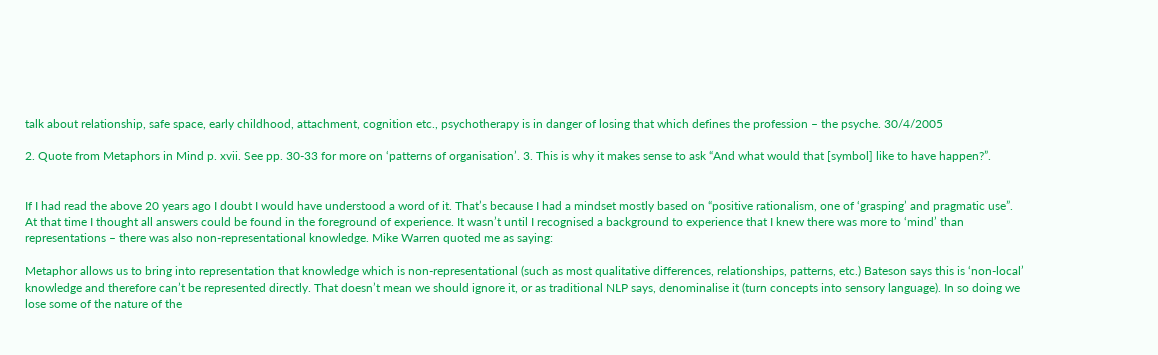talk about relationship, safe space, early childhood, attachment, cognition etc., psychotherapy is in danger of losing that which defines the profession – the psyche. 30/4/2005

2. Quote from Metaphors in Mind p. xvii. See pp. 30-33 for more on ‘patterns of organisation’. 3. This is why it makes sense to ask “And what would that [symbol] like to have happen?”.


If I had read the above 20 years ago I doubt I would have understood a word of it. That’s because I had a mindset mostly based on “positive rationalism, one of ‘grasping’ and pragmatic use”. At that time I thought all answers could be found in the foreground of experience. It wasn’t until I recognised a background to experience that I knew there was more to ‘mind’ than representations – there was also non-representational knowledge. Mike Warren quoted me as saying:

Metaphor allows us to bring into representation that knowledge which is non-representational (such as most qualitative differences, relationships, patterns, etc.) Bateson says this is ‘non-local’ knowledge and therefore can’t be represented directly. That doesn’t mean we should ignore it, or as traditional NLP says, denominalise it (turn concepts into sensory language). In so doing we lose some of the nature of the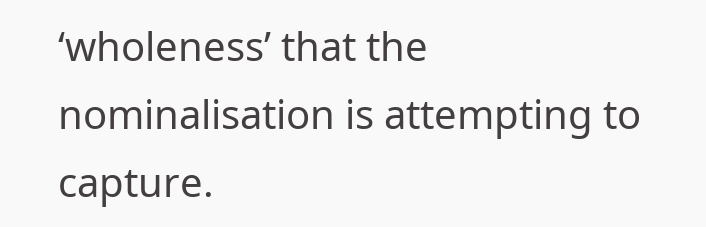‘wholeness’ that the nominalisation is attempting to capture.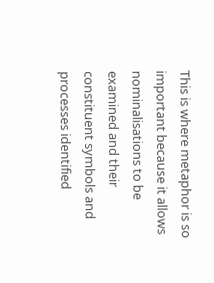This is where metaphor is so important because it allows nominalisations to be examined and their constituent symbols and processes identified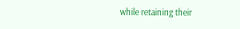while retaining their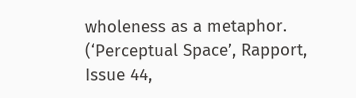wholeness as a metaphor. (‘Perceptual Space’, Rapport, Issue 44,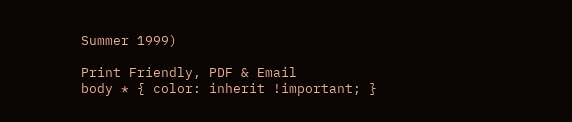Summer 1999)

Print Friendly, PDF & Email
body * { color: inherit !important; }